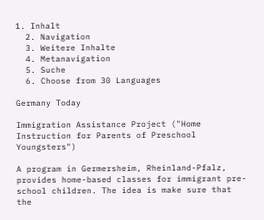1. Inhalt
  2. Navigation
  3. Weitere Inhalte
  4. Metanavigation
  5. Suche
  6. Choose from 30 Languages

Germany Today

Immigration Assistance Project ("Home Instruction for Parents of Preschool Youngsters")

A program in Germersheim, Rheinland-Pfalz, provides home-based classes for immigrant pre-school children. The idea is make sure that the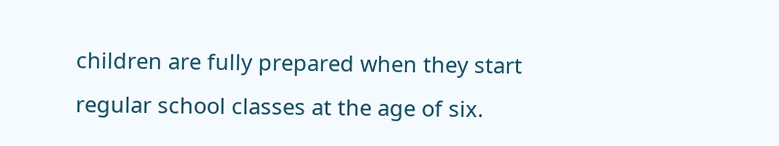children are fully prepared when they start regular school classes at the age of six.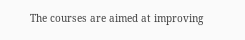The courses are aimed at improving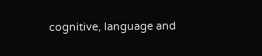cognitive, language and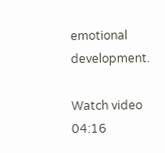emotional development.

Watch video 04:16